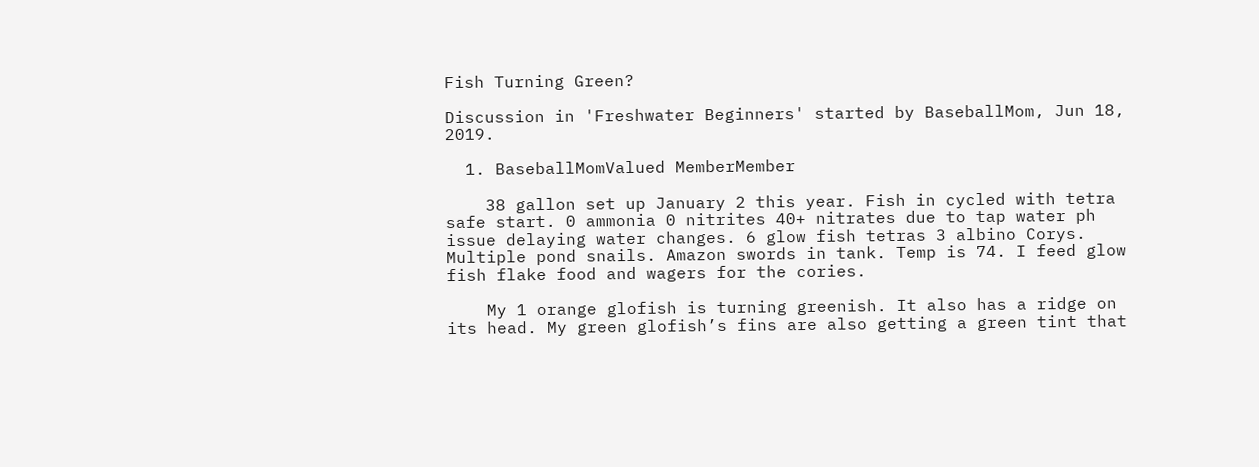Fish Turning Green?

Discussion in 'Freshwater Beginners' started by BaseballMom, Jun 18, 2019.

  1. BaseballMomValued MemberMember

    38 gallon set up January 2 this year. Fish in cycled with tetra safe start. 0 ammonia 0 nitrites 40+ nitrates due to tap water ph issue delaying water changes. 6 glow fish tetras 3 albino Corys. Multiple pond snails. Amazon swords in tank. Temp is 74. I feed glow fish flake food and wagers for the cories.

    My 1 orange glofish is turning greenish. It also has a ridge on its head. My green glofish’s fins are also getting a green tint that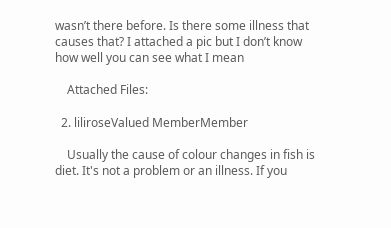wasn’t there before. Is there some illness that causes that? I attached a pic but I don’t know how well you can see what I mean

    Attached Files:

  2. liliroseValued MemberMember

    Usually the cause of colour changes in fish is diet. It's not a problem or an illness. If you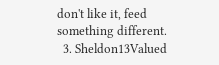don't like it, feed something different.
  3. Sheldon13Valued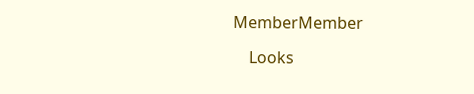MemberMember

    Looks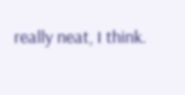really neat, I think.